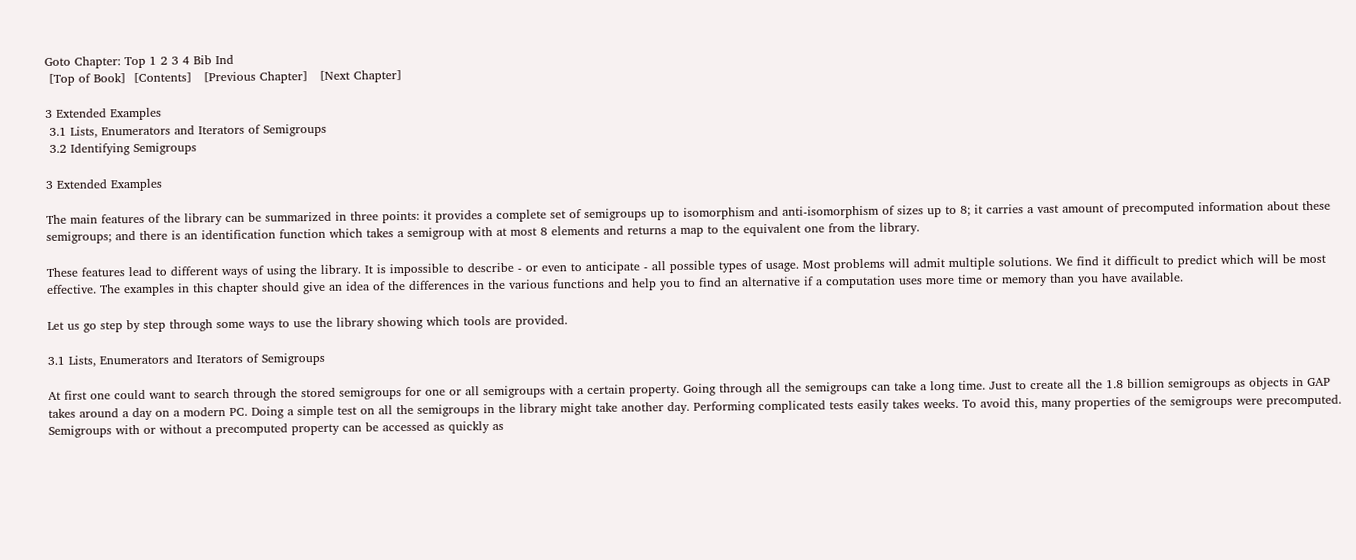Goto Chapter: Top 1 2 3 4 Bib Ind
 [Top of Book]  [Contents]   [Previous Chapter]   [Next Chapter]

3 Extended Examples
 3.1 Lists, Enumerators and Iterators of Semigroups
 3.2 Identifying Semigroups

3 Extended Examples

The main features of the library can be summarized in three points: it provides a complete set of semigroups up to isomorphism and anti-isomorphism of sizes up to 8; it carries a vast amount of precomputed information about these semigroups; and there is an identification function which takes a semigroup with at most 8 elements and returns a map to the equivalent one from the library.

These features lead to different ways of using the library. It is impossible to describe - or even to anticipate - all possible types of usage. Most problems will admit multiple solutions. We find it difficult to predict which will be most effective. The examples in this chapter should give an idea of the differences in the various functions and help you to find an alternative if a computation uses more time or memory than you have available.

Let us go step by step through some ways to use the library showing which tools are provided.

3.1 Lists, Enumerators and Iterators of Semigroups

At first one could want to search through the stored semigroups for one or all semigroups with a certain property. Going through all the semigroups can take a long time. Just to create all the 1.8 billion semigroups as objects in GAP takes around a day on a modern PC. Doing a simple test on all the semigroups in the library might take another day. Performing complicated tests easily takes weeks. To avoid this, many properties of the semigroups were precomputed. Semigroups with or without a precomputed property can be accessed as quickly as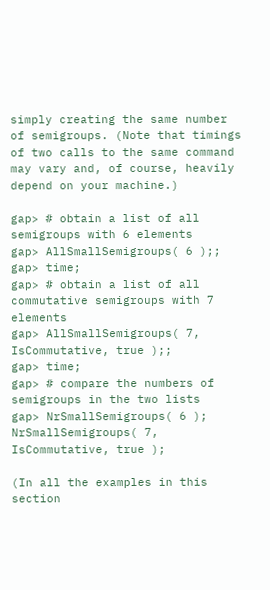simply creating the same number of semigroups. (Note that timings of two calls to the same command may vary and, of course, heavily depend on your machine.)

gap> # obtain a list of all semigroups with 6 elements
gap> AllSmallSemigroups( 6 );;
gap> time;
gap> # obtain a list of all commutative semigroups with 7 elements
gap> AllSmallSemigroups( 7, IsCommutative, true );;
gap> time;
gap> # compare the numbers of semigroups in the two lists
gap> NrSmallSemigroups( 6 ); NrSmallSemigroups( 7, IsCommutative, true );

(In all the examples in this section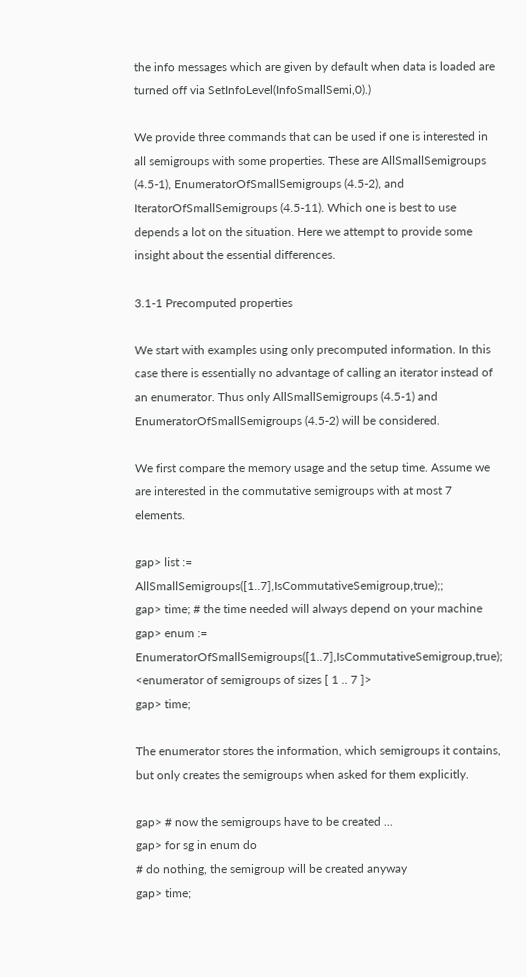the info messages which are given by default when data is loaded are turned off via SetInfoLevel(InfoSmallSemi,0).)

We provide three commands that can be used if one is interested in all semigroups with some properties. These are AllSmallSemigroups (4.5-1), EnumeratorOfSmallSemigroups (4.5-2), and IteratorOfSmallSemigroups (4.5-11). Which one is best to use depends a lot on the situation. Here we attempt to provide some insight about the essential differences.

3.1-1 Precomputed properties

We start with examples using only precomputed information. In this case there is essentially no advantage of calling an iterator instead of an enumerator. Thus only AllSmallSemigroups (4.5-1) and EnumeratorOfSmallSemigroups (4.5-2) will be considered.

We first compare the memory usage and the setup time. Assume we are interested in the commutative semigroups with at most 7 elements.

gap> list := AllSmallSemigroups([1..7],IsCommutativeSemigroup,true);;
gap> time; # the time needed will always depend on your machine
gap> enum := EnumeratorOfSmallSemigroups([1..7],IsCommutativeSemigroup,true);
<enumerator of semigroups of sizes [ 1 .. 7 ]>
gap> time;

The enumerator stores the information, which semigroups it contains, but only creates the semigroups when asked for them explicitly.

gap> # now the semigroups have to be created ...
gap> for sg in enum do
# do nothing, the semigroup will be created anyway
gap> time;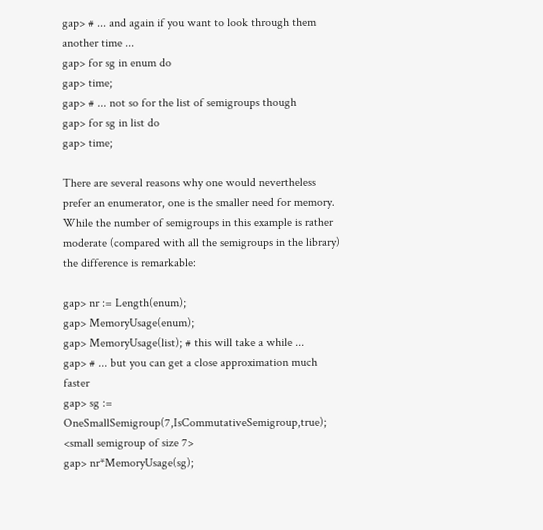gap> # ... and again if you want to look through them another time ...
gap> for sg in enum do
gap> time;
gap> # ... not so for the list of semigroups though
gap> for sg in list do
gap> time;

There are several reasons why one would nevertheless prefer an enumerator, one is the smaller need for memory. While the number of semigroups in this example is rather moderate (compared with all the semigroups in the library) the difference is remarkable:

gap> nr := Length(enum);
gap> MemoryUsage(enum);
gap> MemoryUsage(list); # this will take a while ...
gap> # ... but you can get a close approximation much faster
gap> sg := OneSmallSemigroup(7,IsCommutativeSemigroup,true);
<small semigroup of size 7>
gap> nr*MemoryUsage(sg);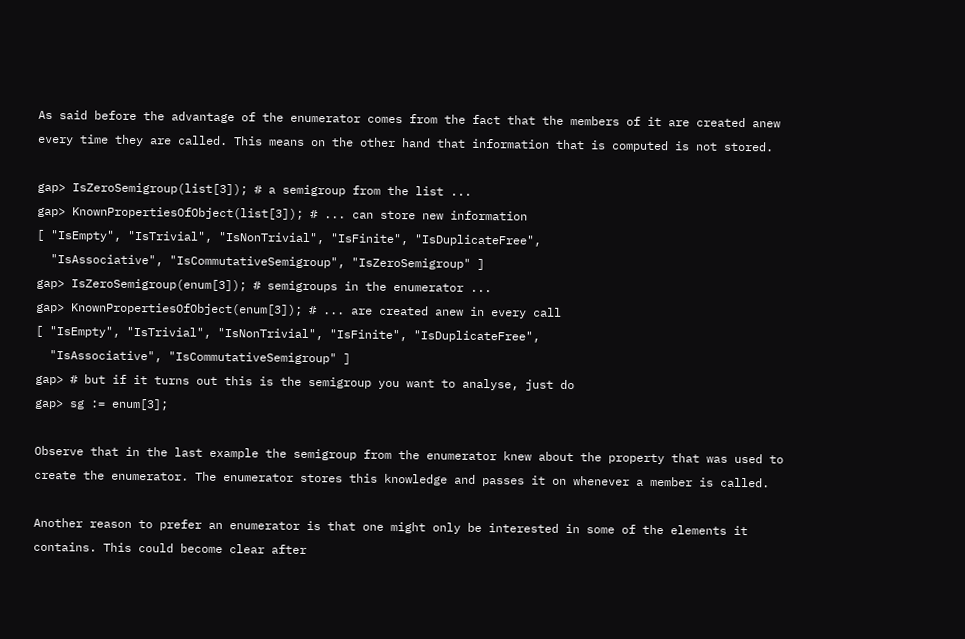As said before the advantage of the enumerator comes from the fact that the members of it are created anew every time they are called. This means on the other hand that information that is computed is not stored.

gap> IsZeroSemigroup(list[3]); # a semigroup from the list ...
gap> KnownPropertiesOfObject(list[3]); # ... can store new information
[ "IsEmpty", "IsTrivial", "IsNonTrivial", "IsFinite", "IsDuplicateFree",
  "IsAssociative", "IsCommutativeSemigroup", "IsZeroSemigroup" ]
gap> IsZeroSemigroup(enum[3]); # semigroups in the enumerator ...
gap> KnownPropertiesOfObject(enum[3]); # ... are created anew in every call
[ "IsEmpty", "IsTrivial", "IsNonTrivial", "IsFinite", "IsDuplicateFree",
  "IsAssociative", "IsCommutativeSemigroup" ]
gap> # but if it turns out this is the semigroup you want to analyse, just do
gap> sg := enum[3];

Observe that in the last example the semigroup from the enumerator knew about the property that was used to create the enumerator. The enumerator stores this knowledge and passes it on whenever a member is called.

Another reason to prefer an enumerator is that one might only be interested in some of the elements it contains. This could become clear after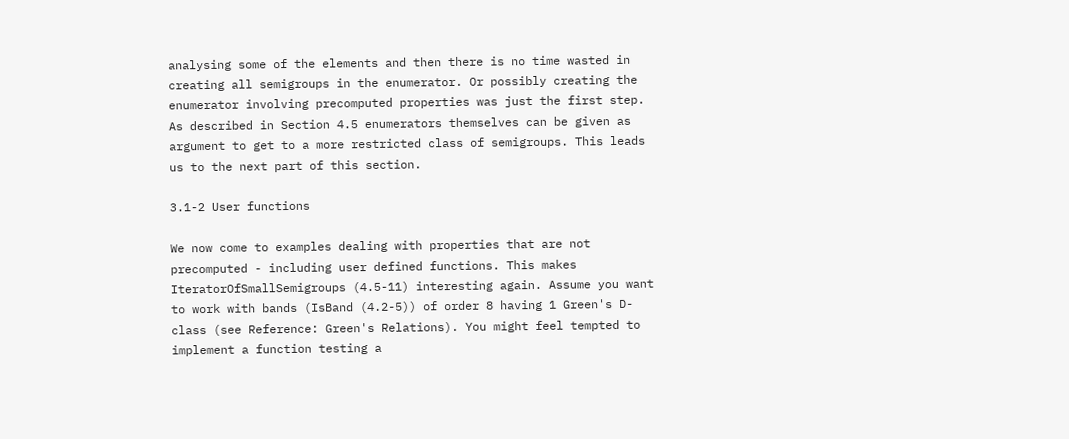analysing some of the elements and then there is no time wasted in creating all semigroups in the enumerator. Or possibly creating the enumerator involving precomputed properties was just the first step. As described in Section 4.5 enumerators themselves can be given as argument to get to a more restricted class of semigroups. This leads us to the next part of this section.

3.1-2 User functions

We now come to examples dealing with properties that are not precomputed - including user defined functions. This makes IteratorOfSmallSemigroups (4.5-11) interesting again. Assume you want to work with bands (IsBand (4.2-5)) of order 8 having 1 Green's D-class (see Reference: Green's Relations). You might feel tempted to implement a function testing a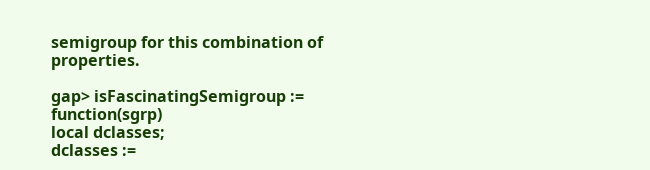semigroup for this combination of properties.

gap> isFascinatingSemigroup := function(sgrp)
local dclasses;
dclasses :=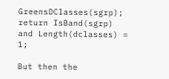GreensDClasses(sgrp);
return IsBand(sgrp) and Length(dclasses) = 1;

But then the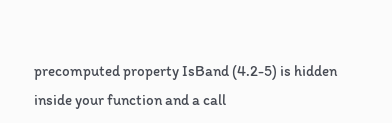precomputed property IsBand (4.2-5) is hidden inside your function and a call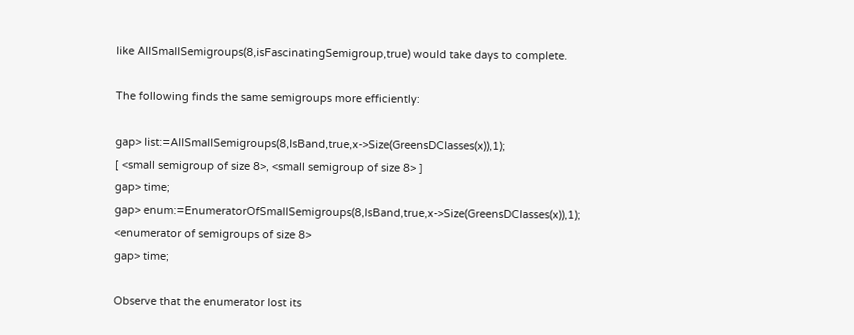like AllSmallSemigroups(8,isFascinatingSemigroup,true) would take days to complete.

The following finds the same semigroups more efficiently:

gap> list:=AllSmallSemigroups(8,IsBand,true,x->Size(GreensDClasses(x)),1);
[ <small semigroup of size 8>, <small semigroup of size 8> ]
gap> time;
gap> enum:=EnumeratorOfSmallSemigroups(8,IsBand,true,x->Size(GreensDClasses(x)),1);
<enumerator of semigroups of size 8>
gap> time;

Observe that the enumerator lost its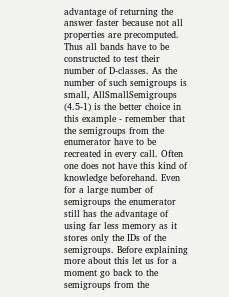advantage of returning the answer faster because not all properties are precomputed. Thus all bands have to be constructed to test their number of D-classes. As the number of such semigroups is small, AllSmallSemigroups (4.5-1) is the better choice in this example - remember that the semigroups from the enumerator have to be recreated in every call. Often one does not have this kind of knowledge beforehand. Even for a large number of semigroups the enumerator still has the advantage of using far less memory as it stores only the IDs of the semigroups. Before explaining more about this let us for a moment go back to the semigroups from the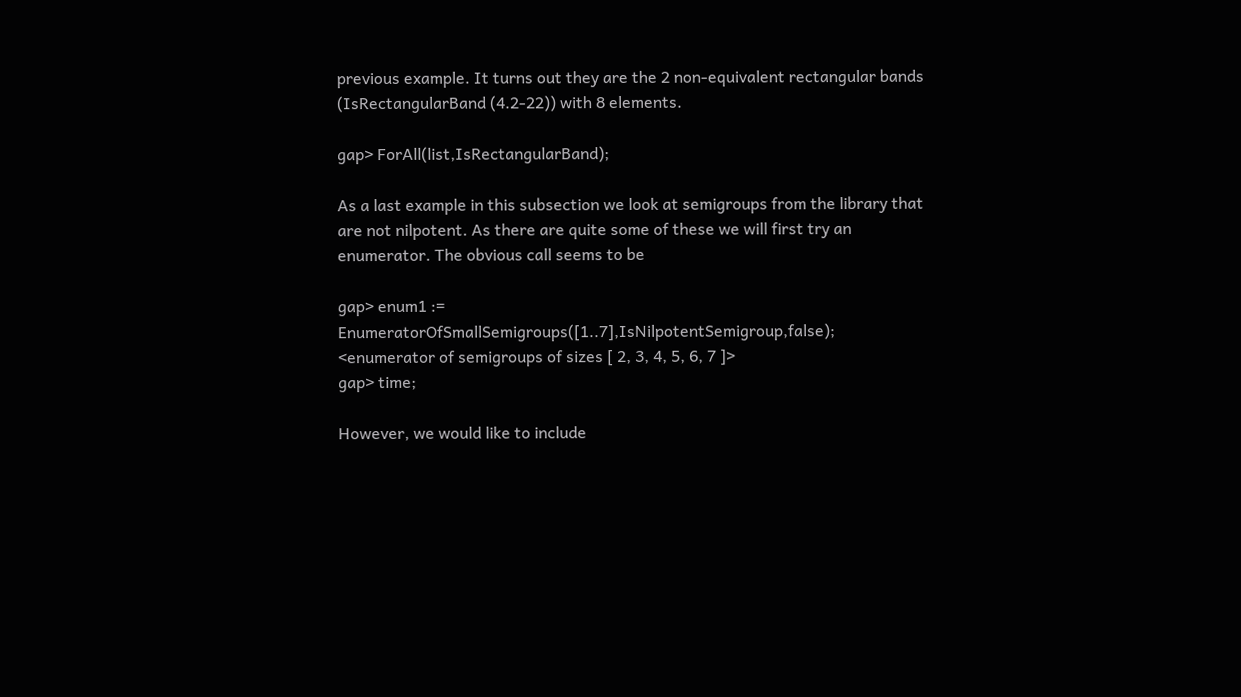previous example. It turns out they are the 2 non-equivalent rectangular bands (IsRectangularBand (4.2-22)) with 8 elements.

gap> ForAll(list,IsRectangularBand);

As a last example in this subsection we look at semigroups from the library that are not nilpotent. As there are quite some of these we will first try an enumerator. The obvious call seems to be

gap> enum1 := EnumeratorOfSmallSemigroups([1..7],IsNilpotentSemigroup,false);
<enumerator of semigroups of sizes [ 2, 3, 4, 5, 6, 7 ]>
gap> time;

However, we would like to include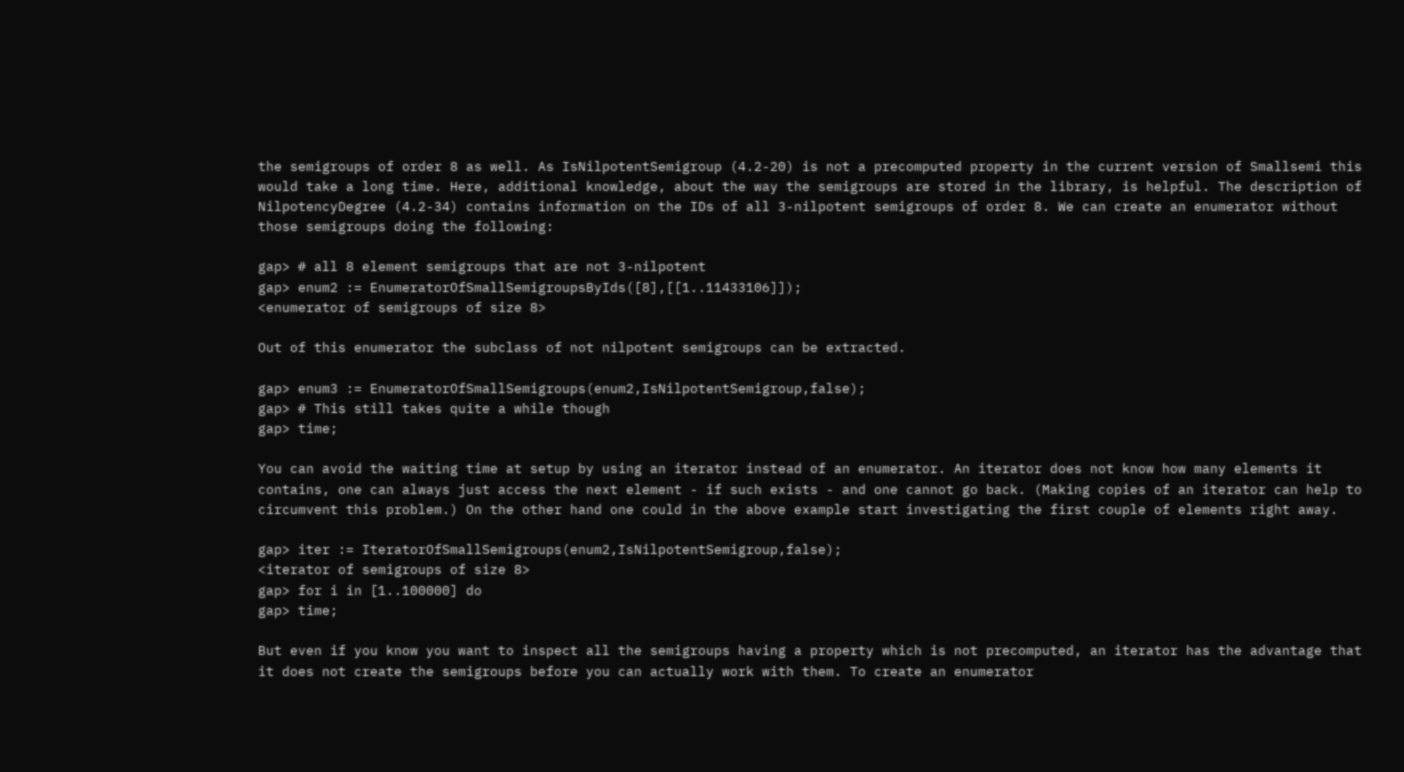the semigroups of order 8 as well. As IsNilpotentSemigroup (4.2-20) is not a precomputed property in the current version of Smallsemi this would take a long time. Here, additional knowledge, about the way the semigroups are stored in the library, is helpful. The description of NilpotencyDegree (4.2-34) contains information on the IDs of all 3-nilpotent semigroups of order 8. We can create an enumerator without those semigroups doing the following:

gap> # all 8 element semigroups that are not 3-nilpotent
gap> enum2 := EnumeratorOfSmallSemigroupsByIds([8],[[1..11433106]]);
<enumerator of semigroups of size 8>

Out of this enumerator the subclass of not nilpotent semigroups can be extracted.

gap> enum3 := EnumeratorOfSmallSemigroups(enum2,IsNilpotentSemigroup,false);
gap> # This still takes quite a while though
gap> time;

You can avoid the waiting time at setup by using an iterator instead of an enumerator. An iterator does not know how many elements it contains, one can always just access the next element - if such exists - and one cannot go back. (Making copies of an iterator can help to circumvent this problem.) On the other hand one could in the above example start investigating the first couple of elements right away.

gap> iter := IteratorOfSmallSemigroups(enum2,IsNilpotentSemigroup,false);
<iterator of semigroups of size 8>
gap> for i in [1..100000] do
gap> time;

But even if you know you want to inspect all the semigroups having a property which is not precomputed, an iterator has the advantage that it does not create the semigroups before you can actually work with them. To create an enumerator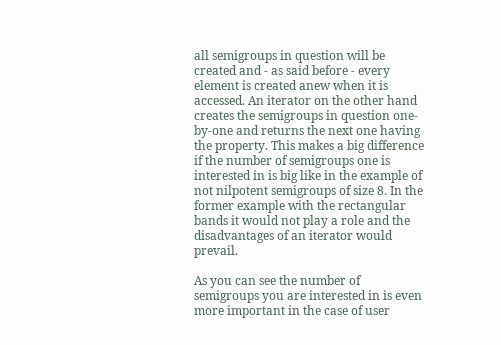all semigroups in question will be created and - as said before - every element is created anew when it is accessed. An iterator on the other hand creates the semigroups in question one-by-one and returns the next one having the property. This makes a big difference if the number of semigroups one is interested in is big like in the example of not nilpotent semigroups of size 8. In the former example with the rectangular bands it would not play a role and the disadvantages of an iterator would prevail.

As you can see the number of semigroups you are interested in is even more important in the case of user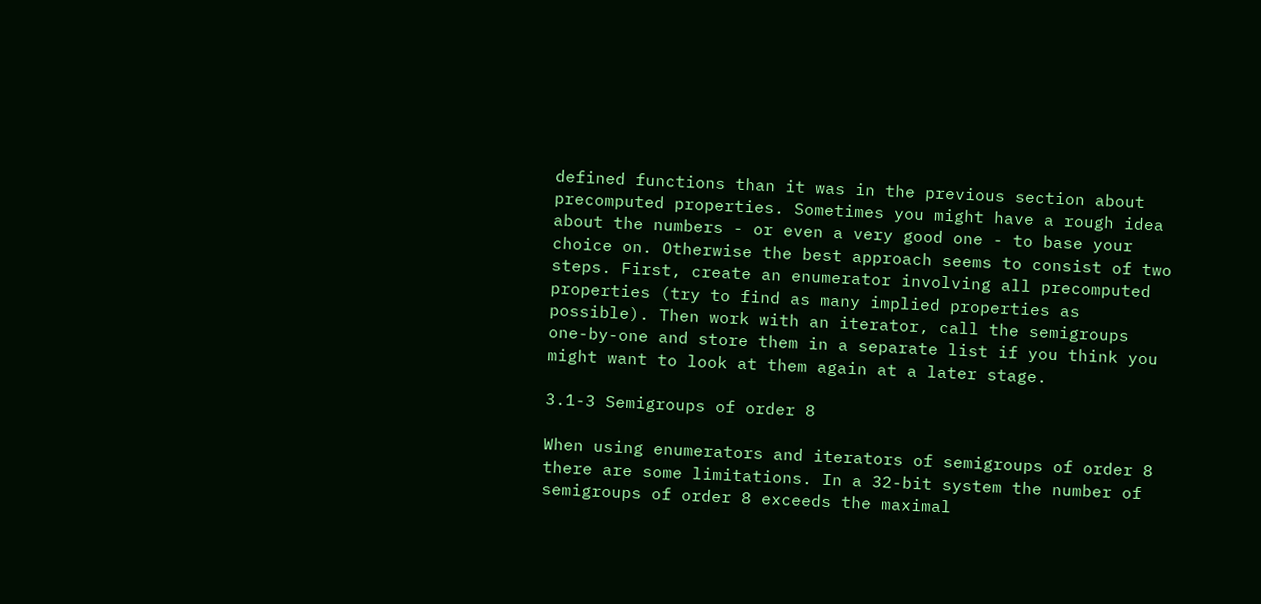defined functions than it was in the previous section about precomputed properties. Sometimes you might have a rough idea about the numbers - or even a very good one - to base your choice on. Otherwise the best approach seems to consist of two steps. First, create an enumerator involving all precomputed properties (try to find as many implied properties as possible). Then work with an iterator, call the semigroups one-by-one and store them in a separate list if you think you might want to look at them again at a later stage.

3.1-3 Semigroups of order 8

When using enumerators and iterators of semigroups of order 8 there are some limitations. In a 32-bit system the number of semigroups of order 8 exceeds the maximal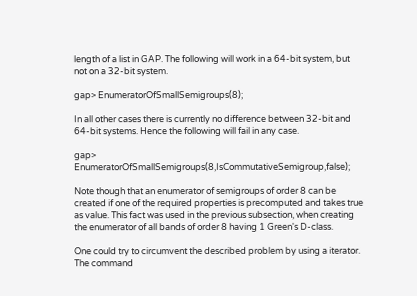length of a list in GAP. The following will work in a 64-bit system, but not on a 32-bit system.

gap> EnumeratorOfSmallSemigroups(8);

In all other cases there is currently no difference between 32-bit and 64-bit systems. Hence the following will fail in any case.

gap> EnumeratorOfSmallSemigroups(8,IsCommutativeSemigroup,false);

Note though that an enumerator of semigroups of order 8 can be created if one of the required properties is precomputed and takes true as value. This fact was used in the previous subsection, when creating the enumerator of all bands of order 8 having 1 Green's D-class.

One could try to circumvent the described problem by using a iterator. The command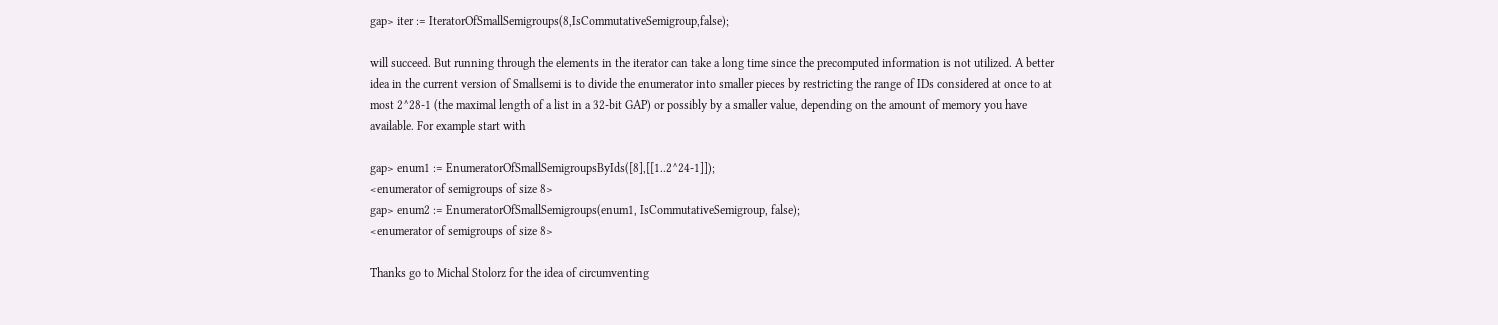gap> iter := IteratorOfSmallSemigroups(8,IsCommutativeSemigroup,false);

will succeed. But running through the elements in the iterator can take a long time since the precomputed information is not utilized. A better idea in the current version of Smallsemi is to divide the enumerator into smaller pieces by restricting the range of IDs considered at once to at most 2^28-1 (the maximal length of a list in a 32-bit GAP) or possibly by a smaller value, depending on the amount of memory you have available. For example start with

gap> enum1 := EnumeratorOfSmallSemigroupsByIds([8],[[1..2^24-1]]);
<enumerator of semigroups of size 8>
gap> enum2 := EnumeratorOfSmallSemigroups(enum1, IsCommutativeSemigroup, false);
<enumerator of semigroups of size 8>

Thanks go to Michal Stolorz for the idea of circumventing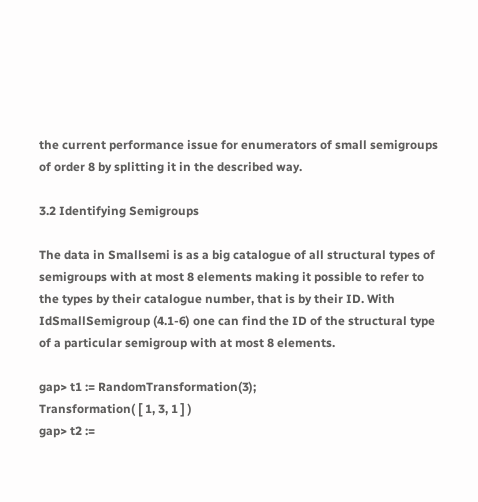the current performance issue for enumerators of small semigroups of order 8 by splitting it in the described way.

3.2 Identifying Semigroups

The data in Smallsemi is as a big catalogue of all structural types of semigroups with at most 8 elements making it possible to refer to the types by their catalogue number, that is by their ID. With IdSmallSemigroup (4.1-6) one can find the ID of the structural type of a particular semigroup with at most 8 elements.

gap> t1 := RandomTransformation(3);
Transformation( [ 1, 3, 1 ] )
gap> t2 :=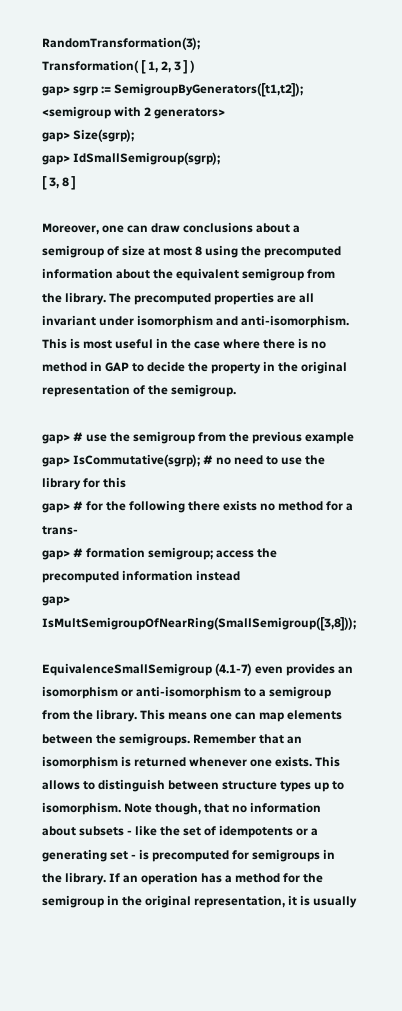RandomTransformation(3);
Transformation( [ 1, 2, 3 ] )
gap> sgrp := SemigroupByGenerators([t1,t2]);
<semigroup with 2 generators>
gap> Size(sgrp);
gap> IdSmallSemigroup(sgrp);
[ 3, 8 ]

Moreover, one can draw conclusions about a semigroup of size at most 8 using the precomputed information about the equivalent semigroup from the library. The precomputed properties are all invariant under isomorphism and anti-isomorphism. This is most useful in the case where there is no method in GAP to decide the property in the original representation of the semigroup.

gap> # use the semigroup from the previous example
gap> IsCommutative(sgrp); # no need to use the library for this
gap> # for the following there exists no method for a trans-
gap> # formation semigroup; access the precomputed information instead
gap> IsMultSemigroupOfNearRing(SmallSemigroup([3,8]));

EquivalenceSmallSemigroup (4.1-7) even provides an isomorphism or anti-isomorphism to a semigroup from the library. This means one can map elements between the semigroups. Remember that an isomorphism is returned whenever one exists. This allows to distinguish between structure types up to isomorphism. Note though, that no information about subsets - like the set of idempotents or a generating set - is precomputed for semigroups in the library. If an operation has a method for the semigroup in the original representation, it is usually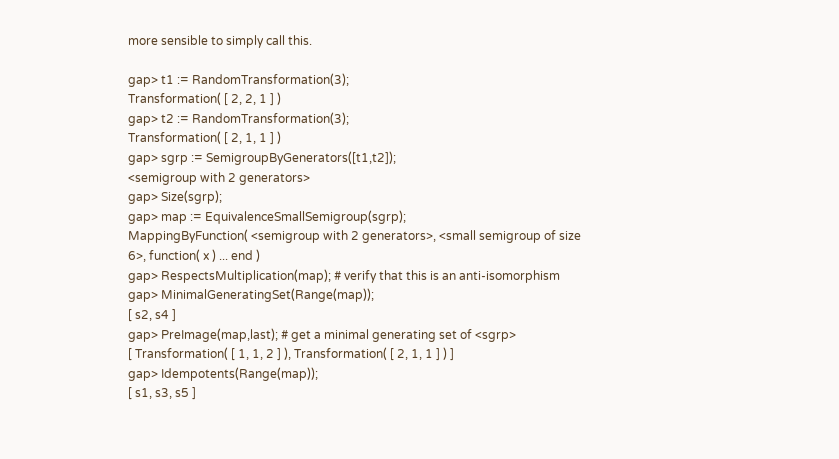more sensible to simply call this.

gap> t1 := RandomTransformation(3);
Transformation( [ 2, 2, 1 ] )
gap> t2 := RandomTransformation(3);
Transformation( [ 2, 1, 1 ] )
gap> sgrp := SemigroupByGenerators([t1,t2]);
<semigroup with 2 generators>
gap> Size(sgrp);
gap> map := EquivalenceSmallSemigroup(sgrp);
MappingByFunction( <semigroup with 2 generators>, <small semigroup of size
6>, function( x ) ... end )
gap> RespectsMultiplication(map); # verify that this is an anti-isomorphism
gap> MinimalGeneratingSet(Range(map));
[ s2, s4 ]
gap> PreImage(map,last); # get a minimal generating set of <sgrp>
[ Transformation( [ 1, 1, 2 ] ), Transformation( [ 2, 1, 1 ] ) ]
gap> Idempotents(Range(map));
[ s1, s3, s5 ]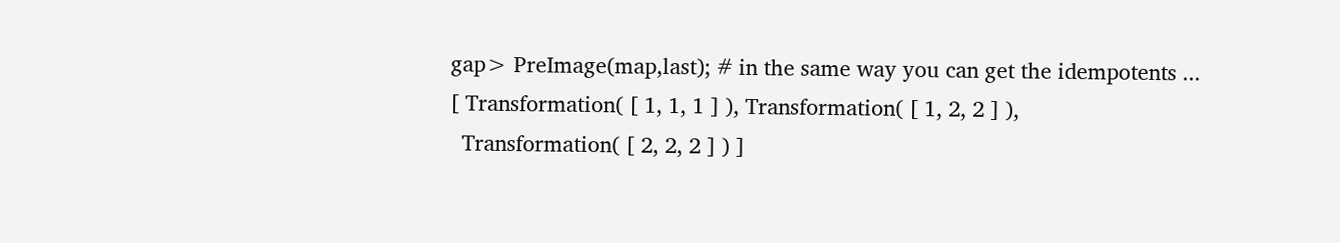gap> PreImage(map,last); # in the same way you can get the idempotents ...
[ Transformation( [ 1, 1, 1 ] ), Transformation( [ 1, 2, 2 ] ),
  Transformation( [ 2, 2, 2 ] ) ]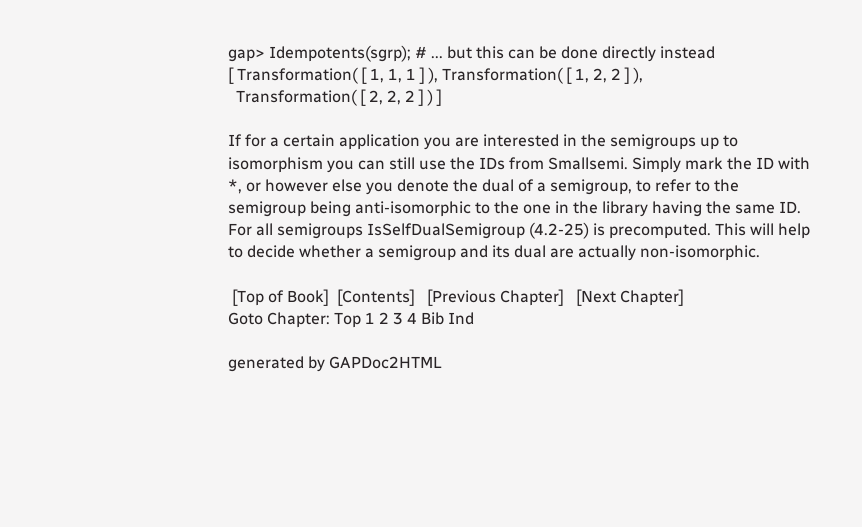gap> Idempotents(sgrp); # ... but this can be done directly instead
[ Transformation( [ 1, 1, 1 ] ), Transformation( [ 1, 2, 2 ] ),
  Transformation( [ 2, 2, 2 ] ) ]

If for a certain application you are interested in the semigroups up to isomorphism you can still use the IDs from Smallsemi. Simply mark the ID with *, or however else you denote the dual of a semigroup, to refer to the semigroup being anti-isomorphic to the one in the library having the same ID. For all semigroups IsSelfDualSemigroup (4.2-25) is precomputed. This will help to decide whether a semigroup and its dual are actually non-isomorphic.

 [Top of Book]  [Contents]   [Previous Chapter]   [Next Chapter]
Goto Chapter: Top 1 2 3 4 Bib Ind

generated by GAPDoc2HTML